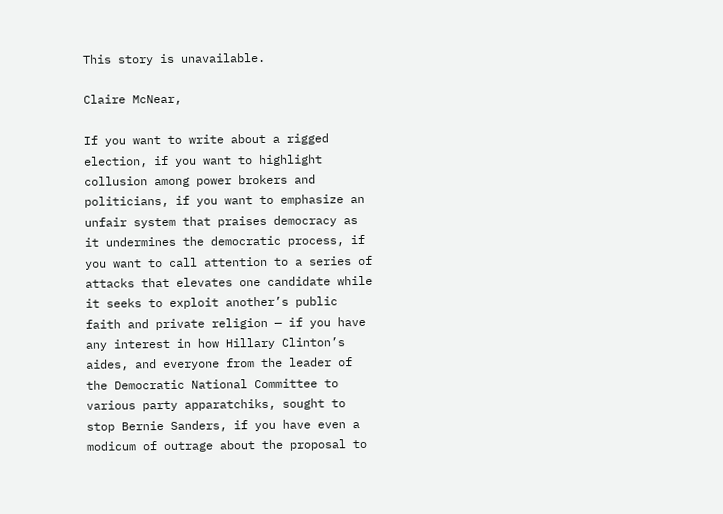This story is unavailable.

Claire McNear,

If you want to write about a rigged election, if you want to highlight collusion among power brokers and politicians, if you want to emphasize an unfair system that praises democracy as it undermines the democratic process, if you want to call attention to a series of attacks that elevates one candidate while it seeks to exploit another’s public faith and private religion — if you have any interest in how Hillary Clinton’s aides, and everyone from the leader of the Democratic National Committee to various party apparatchiks, sought to stop Bernie Sanders, if you have even a modicum of outrage about the proposal to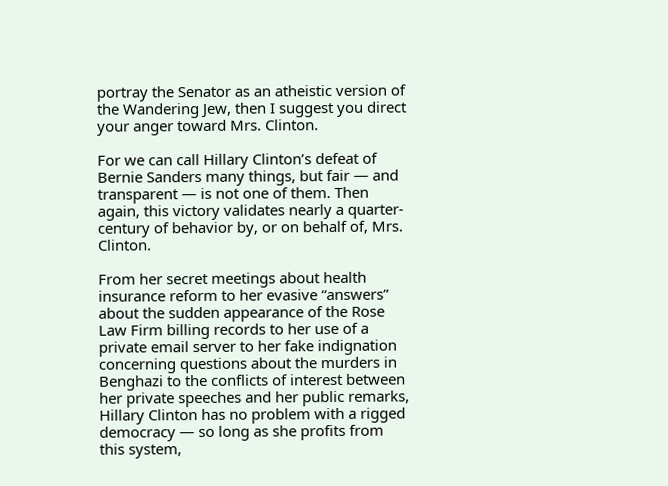portray the Senator as an atheistic version of the Wandering Jew, then I suggest you direct your anger toward Mrs. Clinton.

For we can call Hillary Clinton’s defeat of Bernie Sanders many things, but fair — and transparent — is not one of them. Then again, this victory validates nearly a quarter-century of behavior by, or on behalf of, Mrs. Clinton.

From her secret meetings about health insurance reform to her evasive “answers” about the sudden appearance of the Rose Law Firm billing records to her use of a private email server to her fake indignation concerning questions about the murders in Benghazi to the conflicts of interest between her private speeches and her public remarks, Hillary Clinton has no problem with a rigged democracy — so long as she profits from this system,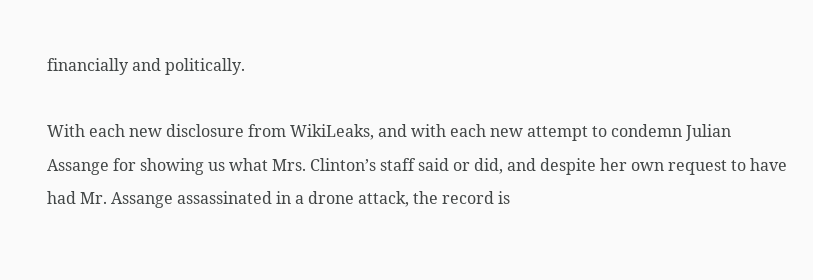financially and politically.

With each new disclosure from WikiLeaks, and with each new attempt to condemn Julian Assange for showing us what Mrs. Clinton’s staff said or did, and despite her own request to have had Mr. Assange assassinated in a drone attack, the record is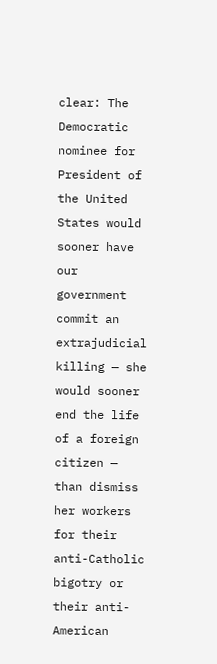clear: The Democratic nominee for President of the United States would sooner have our government commit an extrajudicial killing — she would sooner end the life of a foreign citizen — than dismiss her workers for their anti-Catholic bigotry or their anti-American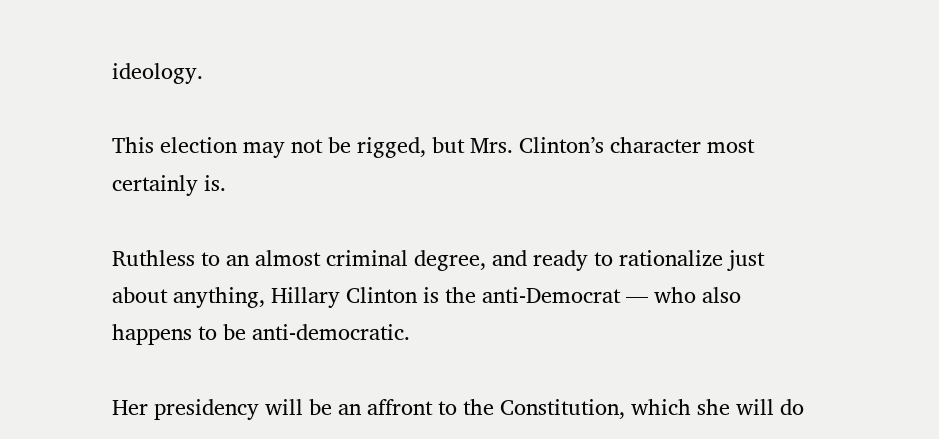ideology.

This election may not be rigged, but Mrs. Clinton’s character most certainly is.

Ruthless to an almost criminal degree, and ready to rationalize just about anything, Hillary Clinton is the anti-Democrat — who also happens to be anti-democratic.

Her presidency will be an affront to the Constitution, which she will do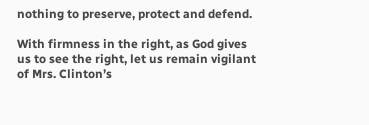nothing to preserve, protect and defend.

With firmness in the right, as God gives us to see the right, let us remain vigilant of Mrs. Clinton’s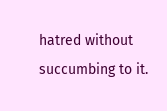hatred without succumbing to it.